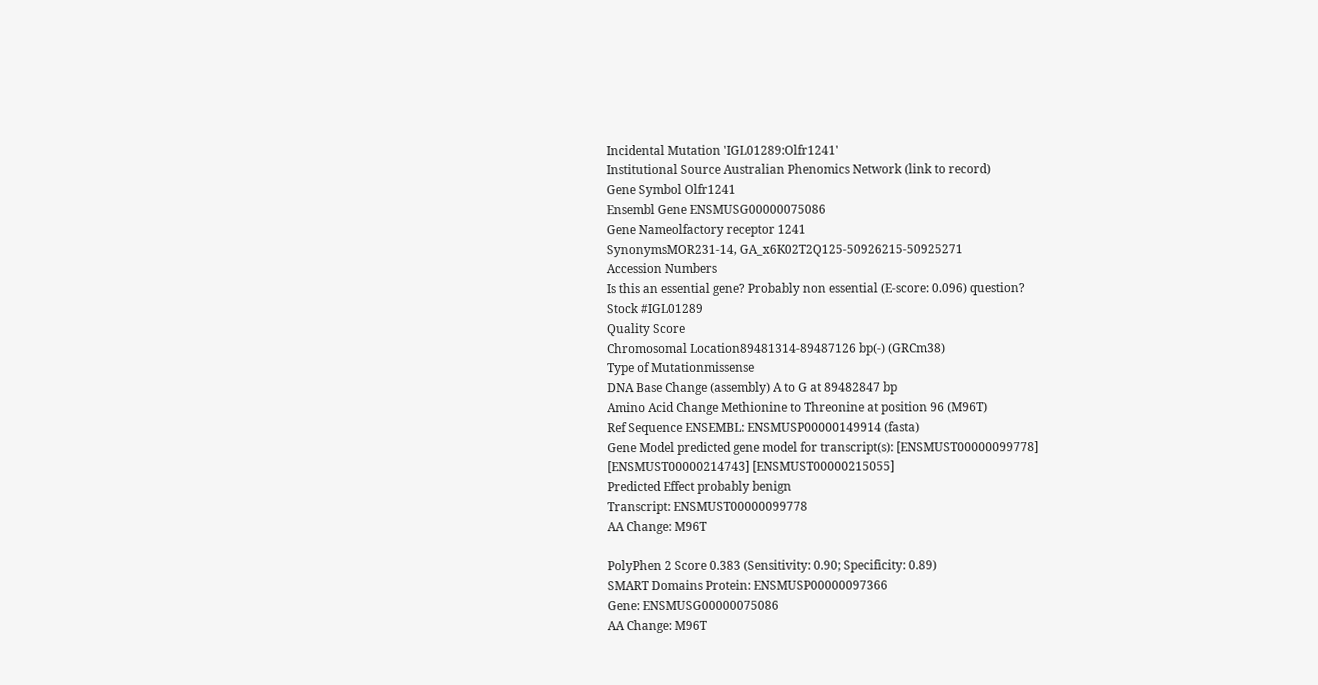Incidental Mutation 'IGL01289:Olfr1241'
Institutional Source Australian Phenomics Network (link to record)
Gene Symbol Olfr1241
Ensembl Gene ENSMUSG00000075086
Gene Nameolfactory receptor 1241
SynonymsMOR231-14, GA_x6K02T2Q125-50926215-50925271
Accession Numbers
Is this an essential gene? Probably non essential (E-score: 0.096) question?
Stock #IGL01289
Quality Score
Chromosomal Location89481314-89487126 bp(-) (GRCm38)
Type of Mutationmissense
DNA Base Change (assembly) A to G at 89482847 bp
Amino Acid Change Methionine to Threonine at position 96 (M96T)
Ref Sequence ENSEMBL: ENSMUSP00000149914 (fasta)
Gene Model predicted gene model for transcript(s): [ENSMUST00000099778] [ENSMUST00000214743] [ENSMUST00000215055]
Predicted Effect probably benign
Transcript: ENSMUST00000099778
AA Change: M96T

PolyPhen 2 Score 0.383 (Sensitivity: 0.90; Specificity: 0.89)
SMART Domains Protein: ENSMUSP00000097366
Gene: ENSMUSG00000075086
AA Change: M96T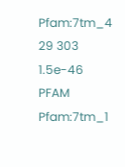Pfam:7tm_4 29 303 1.5e-46 PFAM
Pfam:7tm_1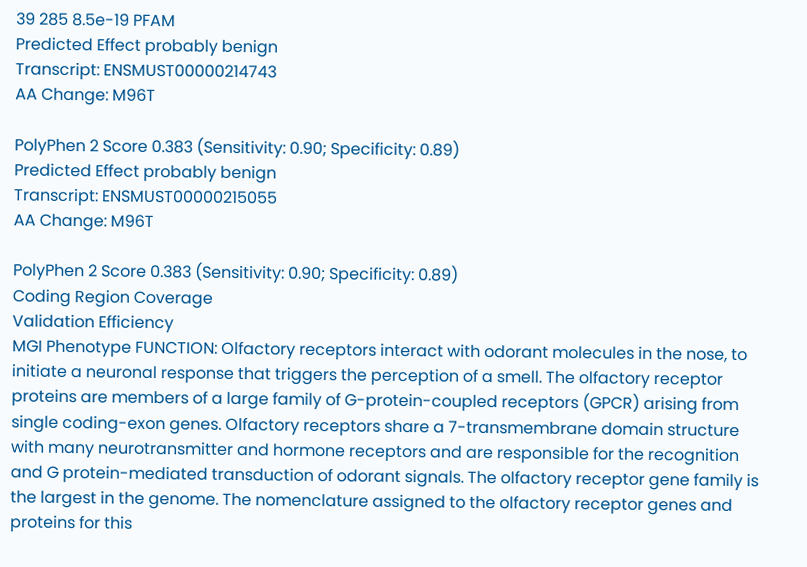39 285 8.5e-19 PFAM
Predicted Effect probably benign
Transcript: ENSMUST00000214743
AA Change: M96T

PolyPhen 2 Score 0.383 (Sensitivity: 0.90; Specificity: 0.89)
Predicted Effect probably benign
Transcript: ENSMUST00000215055
AA Change: M96T

PolyPhen 2 Score 0.383 (Sensitivity: 0.90; Specificity: 0.89)
Coding Region Coverage
Validation Efficiency
MGI Phenotype FUNCTION: Olfactory receptors interact with odorant molecules in the nose, to initiate a neuronal response that triggers the perception of a smell. The olfactory receptor proteins are members of a large family of G-protein-coupled receptors (GPCR) arising from single coding-exon genes. Olfactory receptors share a 7-transmembrane domain structure with many neurotransmitter and hormone receptors and are responsible for the recognition and G protein-mediated transduction of odorant signals. The olfactory receptor gene family is the largest in the genome. The nomenclature assigned to the olfactory receptor genes and proteins for this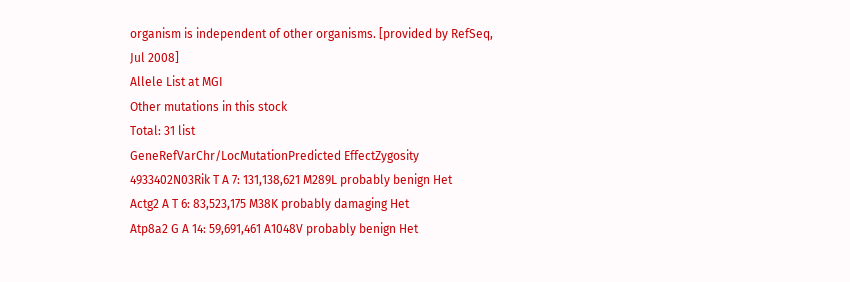organism is independent of other organisms. [provided by RefSeq, Jul 2008]
Allele List at MGI
Other mutations in this stock
Total: 31 list
GeneRefVarChr/LocMutationPredicted EffectZygosity
4933402N03Rik T A 7: 131,138,621 M289L probably benign Het
Actg2 A T 6: 83,523,175 M38K probably damaging Het
Atp8a2 G A 14: 59,691,461 A1048V probably benign Het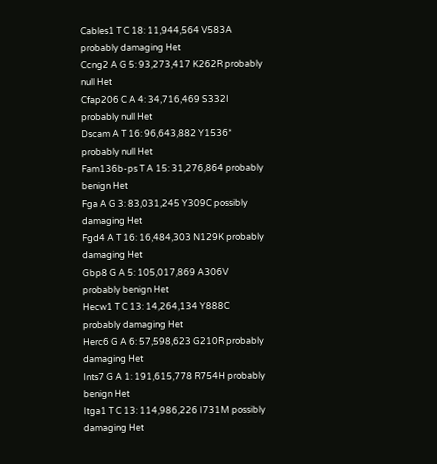Cables1 T C 18: 11,944,564 V583A probably damaging Het
Ccng2 A G 5: 93,273,417 K262R probably null Het
Cfap206 C A 4: 34,716,469 S332I probably null Het
Dscam A T 16: 96,643,882 Y1536* probably null Het
Fam136b-ps T A 15: 31,276,864 probably benign Het
Fga A G 3: 83,031,245 Y309C possibly damaging Het
Fgd4 A T 16: 16,484,303 N129K probably damaging Het
Gbp8 G A 5: 105,017,869 A306V probably benign Het
Hecw1 T C 13: 14,264,134 Y888C probably damaging Het
Herc6 G A 6: 57,598,623 G210R probably damaging Het
Ints7 G A 1: 191,615,778 R754H probably benign Het
Itga1 T C 13: 114,986,226 I731M possibly damaging Het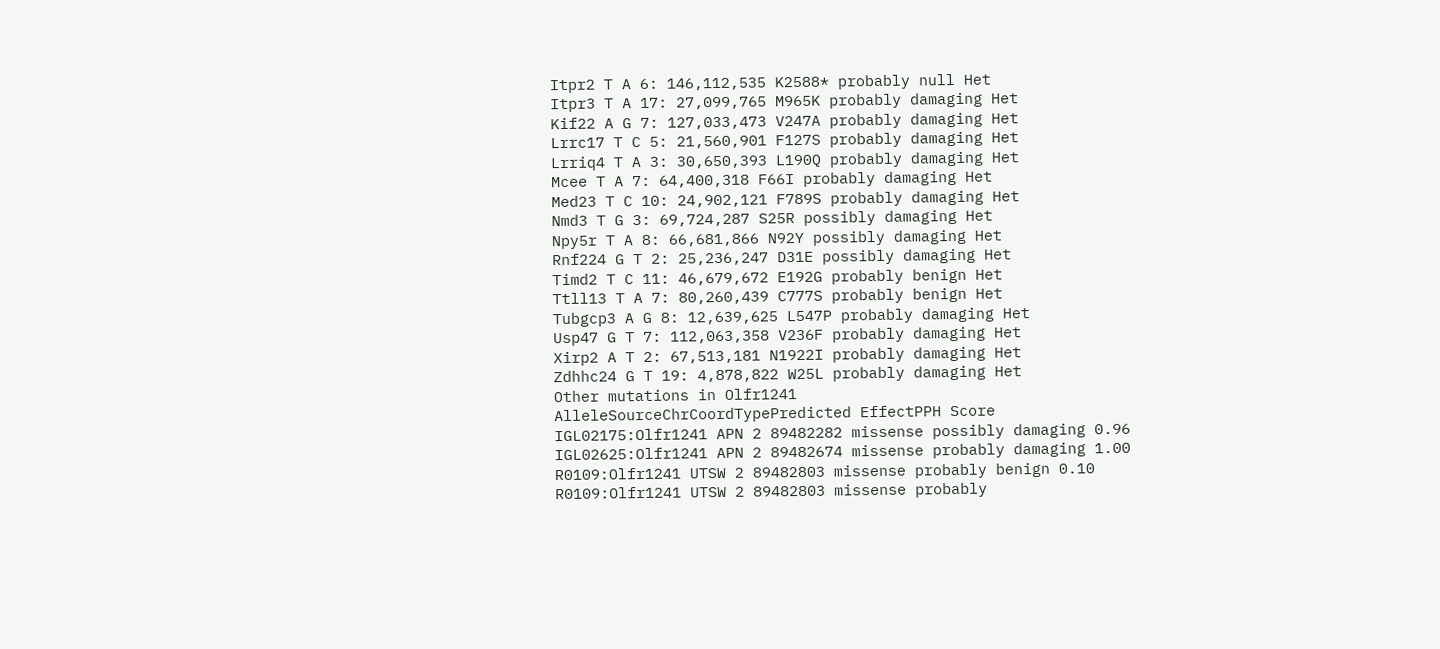Itpr2 T A 6: 146,112,535 K2588* probably null Het
Itpr3 T A 17: 27,099,765 M965K probably damaging Het
Kif22 A G 7: 127,033,473 V247A probably damaging Het
Lrrc17 T C 5: 21,560,901 F127S probably damaging Het
Lrriq4 T A 3: 30,650,393 L190Q probably damaging Het
Mcee T A 7: 64,400,318 F66I probably damaging Het
Med23 T C 10: 24,902,121 F789S probably damaging Het
Nmd3 T G 3: 69,724,287 S25R possibly damaging Het
Npy5r T A 8: 66,681,866 N92Y possibly damaging Het
Rnf224 G T 2: 25,236,247 D31E possibly damaging Het
Timd2 T C 11: 46,679,672 E192G probably benign Het
Ttll13 T A 7: 80,260,439 C777S probably benign Het
Tubgcp3 A G 8: 12,639,625 L547P probably damaging Het
Usp47 G T 7: 112,063,358 V236F probably damaging Het
Xirp2 A T 2: 67,513,181 N1922I probably damaging Het
Zdhhc24 G T 19: 4,878,822 W25L probably damaging Het
Other mutations in Olfr1241
AlleleSourceChrCoordTypePredicted EffectPPH Score
IGL02175:Olfr1241 APN 2 89482282 missense possibly damaging 0.96
IGL02625:Olfr1241 APN 2 89482674 missense probably damaging 1.00
R0109:Olfr1241 UTSW 2 89482803 missense probably benign 0.10
R0109:Olfr1241 UTSW 2 89482803 missense probably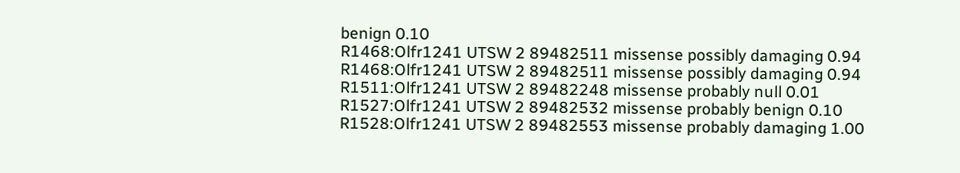benign 0.10
R1468:Olfr1241 UTSW 2 89482511 missense possibly damaging 0.94
R1468:Olfr1241 UTSW 2 89482511 missense possibly damaging 0.94
R1511:Olfr1241 UTSW 2 89482248 missense probably null 0.01
R1527:Olfr1241 UTSW 2 89482532 missense probably benign 0.10
R1528:Olfr1241 UTSW 2 89482553 missense probably damaging 1.00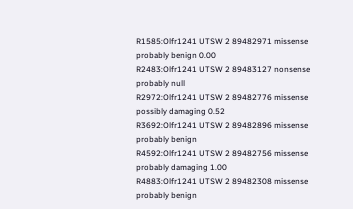R1585:Olfr1241 UTSW 2 89482971 missense probably benign 0.00
R2483:Olfr1241 UTSW 2 89483127 nonsense probably null
R2972:Olfr1241 UTSW 2 89482776 missense possibly damaging 0.52
R3692:Olfr1241 UTSW 2 89482896 missense probably benign
R4592:Olfr1241 UTSW 2 89482756 missense probably damaging 1.00
R4883:Olfr1241 UTSW 2 89482308 missense probably benign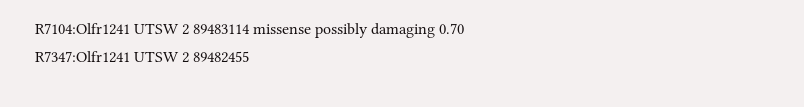R7104:Olfr1241 UTSW 2 89483114 missense possibly damaging 0.70
R7347:Olfr1241 UTSW 2 89482455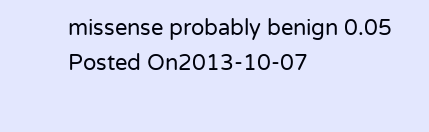missense probably benign 0.05
Posted On2013-10-07